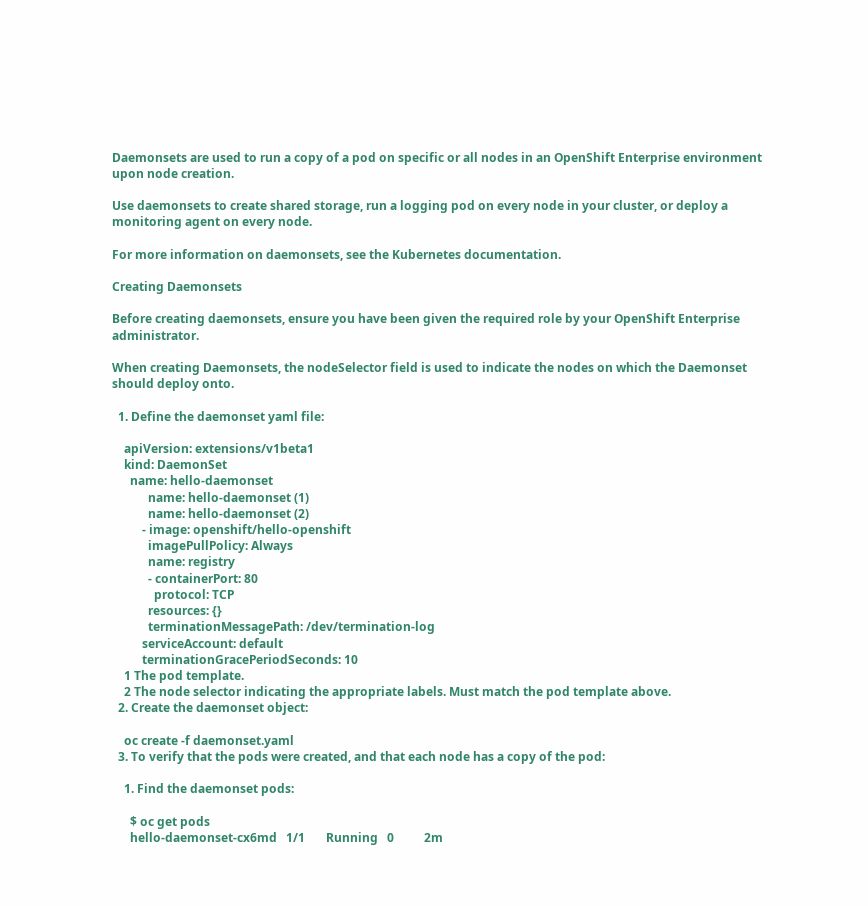Daemonsets are used to run a copy of a pod on specific or all nodes in an OpenShift Enterprise environment upon node creation.

Use daemonsets to create shared storage, run a logging pod on every node in your cluster, or deploy a monitoring agent on every node.

For more information on daemonsets, see the Kubernetes documentation.

Creating Daemonsets

Before creating daemonsets, ensure you have been given the required role by your OpenShift Enterprise administrator.

When creating Daemonsets, the nodeSelector field is used to indicate the nodes on which the Daemonset should deploy onto.

  1. Define the daemonset yaml file:

    apiVersion: extensions/v1beta1
    kind: DaemonSet
      name: hello-daemonset
            name: hello-daemonset (1)
            name: hello-daemonset (2)
          - image: openshift/hello-openshift
            imagePullPolicy: Always
            name: registry
            - containerPort: 80
              protocol: TCP
            resources: {}
            terminationMessagePath: /dev/termination-log
          serviceAccount: default
          terminationGracePeriodSeconds: 10
    1 The pod template.
    2 The node selector indicating the appropriate labels. Must match the pod template above.
  2. Create the daemonset object:

    oc create -f daemonset.yaml
  3. To verify that the pods were created, and that each node has a copy of the pod:

    1. Find the daemonset pods:

      $ oc get pods
      hello-daemonset-cx6md   1/1       Running   0          2m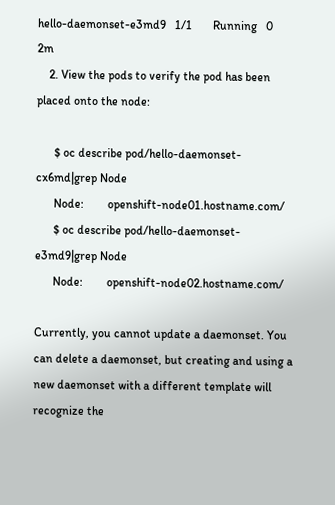hello-daemonset-e3md9   1/1       Running   0          2m
    2. View the pods to verify the pod has been placed onto the node:

      $ oc describe pod/hello-daemonset-cx6md|grep Node
      Node:        openshift-node01.hostname.com/
      $ oc describe pod/hello-daemonset-e3md9|grep Node
      Node:        openshift-node02.hostname.com/

Currently, you cannot update a daemonset. You can delete a daemonset, but creating and using a new daemonset with a different template will recognize the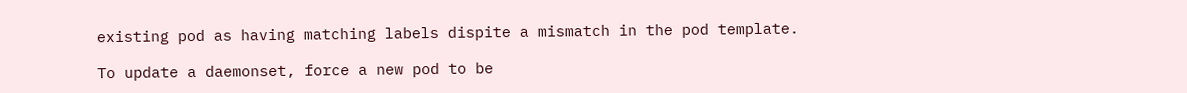existing pod as having matching labels dispite a mismatch in the pod template.

To update a daemonset, force a new pod to be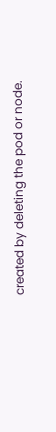created by deleting the pod or node.